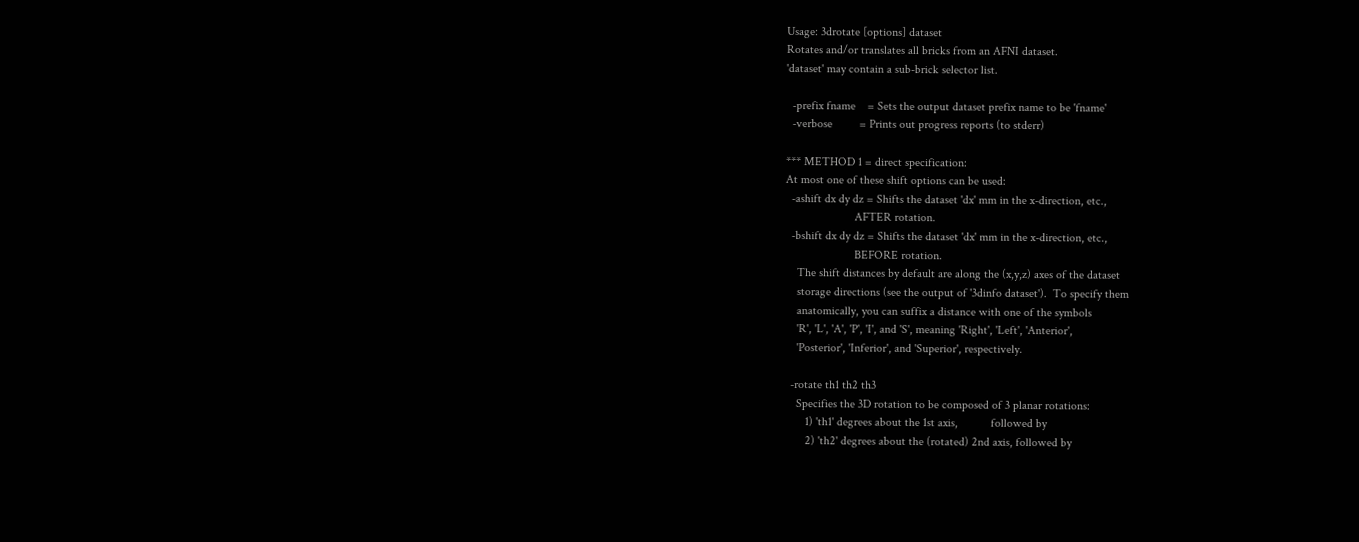Usage: 3drotate [options] dataset
Rotates and/or translates all bricks from an AFNI dataset.
'dataset' may contain a sub-brick selector list.

  -prefix fname    = Sets the output dataset prefix name to be 'fname'
  -verbose         = Prints out progress reports (to stderr)

*** METHOD 1 = direct specification:
At most one of these shift options can be used:
  -ashift dx dy dz = Shifts the dataset 'dx' mm in the x-direction, etc.,
                       AFTER rotation.
  -bshift dx dy dz = Shifts the dataset 'dx' mm in the x-direction, etc.,
                       BEFORE rotation.
    The shift distances by default are along the (x,y,z) axes of the dataset
    storage directions (see the output of '3dinfo dataset').  To specify them
    anatomically, you can suffix a distance with one of the symbols
    'R', 'L', 'A', 'P', 'I', and 'S', meaning 'Right', 'Left', 'Anterior',
    'Posterior', 'Inferior', and 'Superior', respectively.

  -rotate th1 th2 th3
    Specifies the 3D rotation to be composed of 3 planar rotations:
       1) 'th1' degrees about the 1st axis,           followed by
       2) 'th2' degrees about the (rotated) 2nd axis, followed by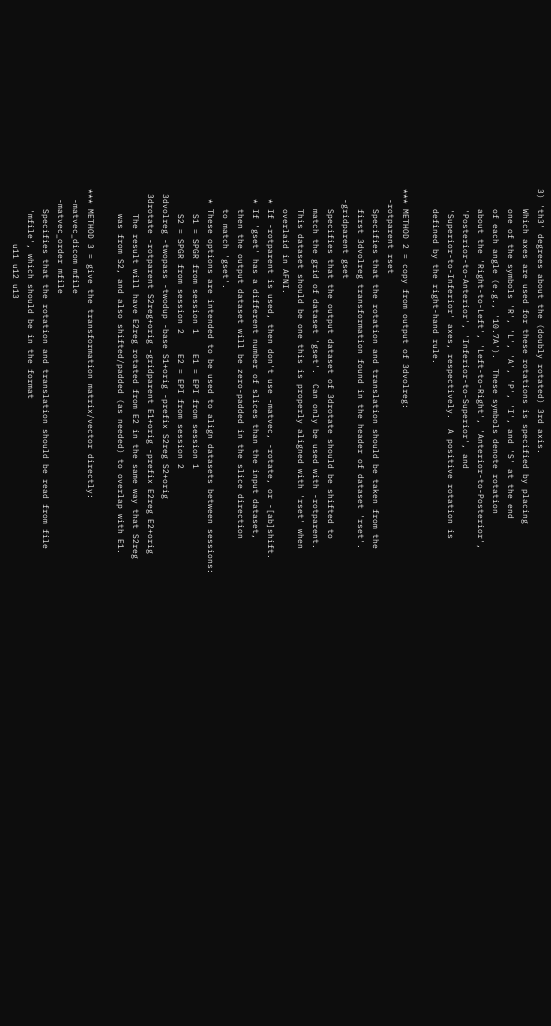3) 'th3' degrees about the (doubly rotated) 3rd axis.
    Which axes are used for these rotations is specified by placing
    one of the symbols 'R', 'L', 'A', 'P', 'I', and 'S' at the end
    of each angle (e.g., '10.7A').  These symbols denote rotation
    about the 'Right-to-Left', 'Left-to-Right', 'Anterior-to-Posterior',
    'Posterior-to-Anterior', 'Inferior-to-Superior', and
    'Superior-to-Inferior' axes, respectively.  A positive rotation is
    defined by the right-hand rule.

*** METHOD 2 = copy from output of 3dvolreg:
  -rotparent rset
    Specifies that the rotation and translation should be taken from the
    first 3dvolreg transformation found in the header of dataset 'rset'.
  -gridparent gset
    Specifies that the output dataset of 3drotate should be shifted to
    match the grid of dataset 'gset'.  Can only be used with -rotparent.
    This dataset should be one this is properly aligned with 'rset' when
    overlaid in AFNI.
  * If -rotparent is used, then don't use -matvec, -rotate, or -[ab]shift.
  * If 'gset' has a different number of slices than the input dataset,
    then the output dataset will be zero-padded in the slice direction
    to match 'gset'.
  * These options are intended to be used to align datasets between sessions:
     S1 = SPGR from session 1    E1 = EPI from session 1
     S2 = SPGR from session 2    E2 = EPI from session 2
 3dvolreg -twopass -twodup -base S1+orig -prefix S2reg S2+orig
 3drotate -rotparent S2reg+orig -gridparent E1+orig -prefix E2reg E2+orig
     The result will have E2reg rotated from E2 in the same way that S2reg
     was from S2, and also shifted/padded (as needed) to overlap with E1.

*** METHOD 3 = give the transformation matrix/vector directly:
  -matvec_dicom mfile
  -matvec_order mfile
    Specifies that the rotation and translation should be read from file
    'mfile', which should be in the format
           u11 u12 u13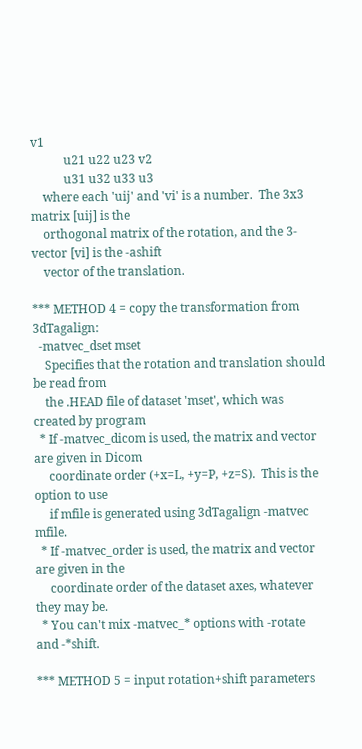v1
           u21 u22 u23 v2
           u31 u32 u33 u3
    where each 'uij' and 'vi' is a number.  The 3x3 matrix [uij] is the
    orthogonal matrix of the rotation, and the 3-vector [vi] is the -ashift
    vector of the translation.

*** METHOD 4 = copy the transformation from 3dTagalign:
  -matvec_dset mset
    Specifies that the rotation and translation should be read from
    the .HEAD file of dataset 'mset', which was created by program
  * If -matvec_dicom is used, the matrix and vector are given in Dicom
     coordinate order (+x=L, +y=P, +z=S).  This is the option to use
     if mfile is generated using 3dTagalign -matvec mfile.
  * If -matvec_order is used, the matrix and vector are given in the
     coordinate order of the dataset axes, whatever they may be.
  * You can't mix -matvec_* options with -rotate and -*shift.

*** METHOD 5 = input rotation+shift parameters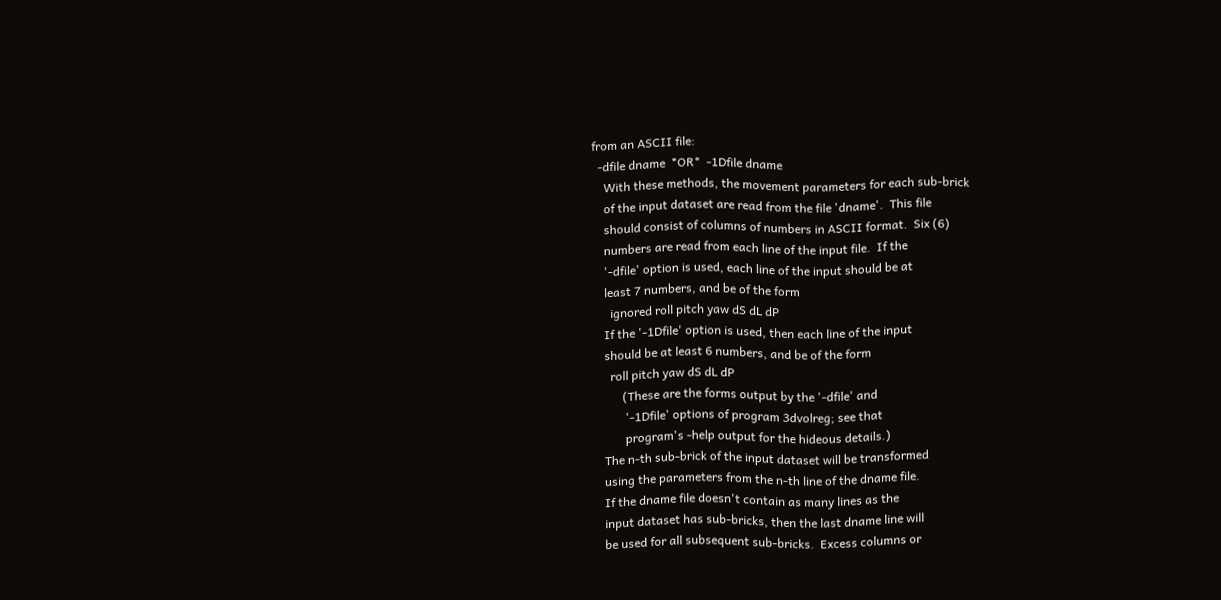from an ASCII file:
  -dfile dname  *OR*  -1Dfile dname
    With these methods, the movement parameters for each sub-brick
    of the input dataset are read from the file 'dname'.  This file
    should consist of columns of numbers in ASCII format.  Six (6)
    numbers are read from each line of the input file.  If the
    '-dfile' option is used, each line of the input should be at
    least 7 numbers, and be of the form
      ignored roll pitch yaw dS dL dP
    If the '-1Dfile' option is used, then each line of the input
    should be at least 6 numbers, and be of the form
      roll pitch yaw dS dL dP
          (These are the forms output by the '-dfile' and
           '-1Dfile' options of program 3dvolreg; see that
           program's -help output for the hideous details.)
    The n-th sub-brick of the input dataset will be transformed
    using the parameters from the n-th line of the dname file.
    If the dname file doesn't contain as many lines as the
    input dataset has sub-bricks, then the last dname line will
    be used for all subsequent sub-bricks.  Excess columns or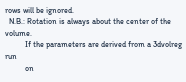rows will be ignored.
  N.B.: Rotation is always about the center of the volume.
          If the parameters are derived from a 3dvolreg run
          on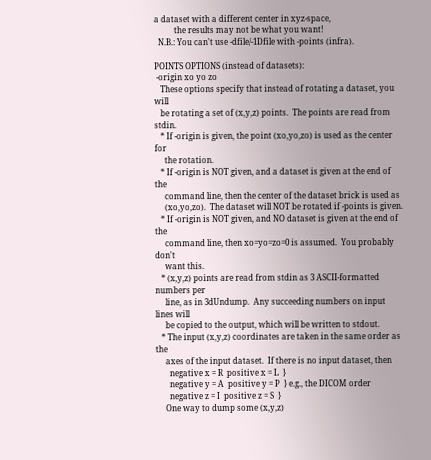a dataset with a different center in xyz-space,
          the results may not be what you want!
  N.B.: You can't use -dfile/-1Dfile with -points (infra).

POINTS OPTIONS (instead of datasets):
 -origin xo yo zo
   These options specify that instead of rotating a dataset, you will
   be rotating a set of (x,y,z) points.  The points are read from stdin.
   * If -origin is given, the point (xo,yo,zo) is used as the center for
     the rotation.
   * If -origin is NOT given, and a dataset is given at the end of the
     command line, then the center of the dataset brick is used as
     (xo,yo,zo).  The dataset will NOT be rotated if -points is given.
   * If -origin is NOT given, and NO dataset is given at the end of the
     command line, then xo=yo=zo=0 is assumed.  You probably don't
     want this.
   * (x,y,z) points are read from stdin as 3 ASCII-formatted numbers per
     line, as in 3dUndump.  Any succeeding numbers on input lines will
     be copied to the output, which will be written to stdout.
   * The input (x,y,z) coordinates are taken in the same order as the
     axes of the input dataset.  If there is no input dataset, then
       negative x = R  positive x = L  }
       negative y = A  positive y = P  } e.g., the DICOM order
       negative z = I  positive z = S  }
     One way to dump some (x,y,z)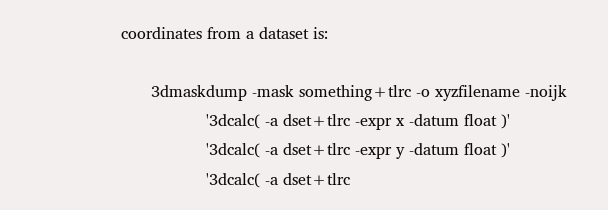coordinates from a dataset is:

      3dmaskdump -mask something+tlrc -o xyzfilename -noijk
                 '3dcalc( -a dset+tlrc -expr x -datum float )'
                 '3dcalc( -a dset+tlrc -expr y -datum float )'
                 '3dcalc( -a dset+tlrc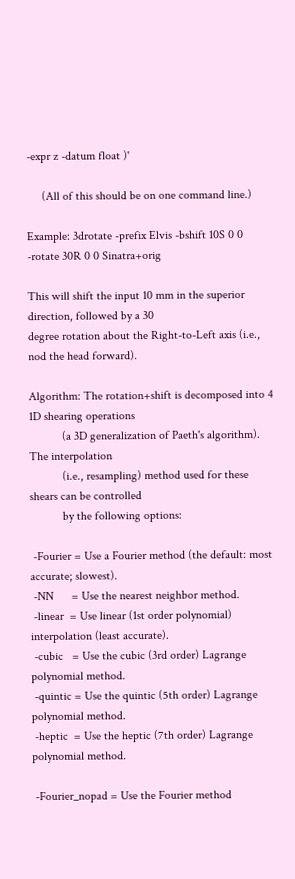-expr z -datum float )'

     (All of this should be on one command line.)

Example: 3drotate -prefix Elvis -bshift 10S 0 0 -rotate 30R 0 0 Sinatra+orig

This will shift the input 10 mm in the superior direction, followed by a 30
degree rotation about the Right-to-Left axis (i.e., nod the head forward).

Algorithm: The rotation+shift is decomposed into 4 1D shearing operations
           (a 3D generalization of Paeth's algorithm).  The interpolation
           (i.e., resampling) method used for these shears can be controlled
           by the following options:

 -Fourier = Use a Fourier method (the default: most accurate; slowest).
 -NN      = Use the nearest neighbor method.
 -linear  = Use linear (1st order polynomial) interpolation (least accurate).
 -cubic   = Use the cubic (3rd order) Lagrange polynomial method.
 -quintic = Use the quintic (5th order) Lagrange polynomial method.
 -heptic  = Use the heptic (7th order) Lagrange polynomial method.

 -Fourier_nopad = Use the Fourier method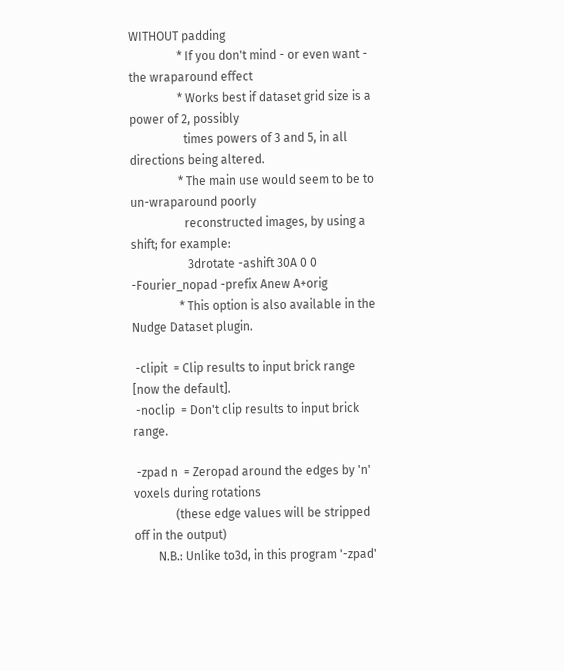WITHOUT padding
                * If you don't mind - or even want - the wraparound effect
                * Works best if dataset grid size is a power of 2, possibly
                  times powers of 3 and 5, in all directions being altered.
                * The main use would seem to be to un-wraparound poorly
                  reconstructed images, by using a shift; for example:
                   3drotate -ashift 30A 0 0 -Fourier_nopad -prefix Anew A+orig
                * This option is also available in the Nudge Dataset plugin.

 -clipit  = Clip results to input brick range [now the default].
 -noclip  = Don't clip results to input brick range.

 -zpad n  = Zeropad around the edges by 'n' voxels during rotations
              (these edge values will be stripped off in the output)
        N.B.: Unlike to3d, in this program '-zpad'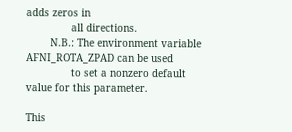adds zeros in
               all directions.
        N.B.: The environment variable AFNI_ROTA_ZPAD can be used
               to set a nonzero default value for this parameter.

This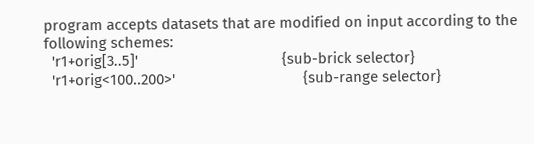program accepts datasets that are modified on input according to the
following schemes:
  'r1+orig[3..5]'                                    {sub-brick selector}
  'r1+orig<100..200>'                                {sub-range selector}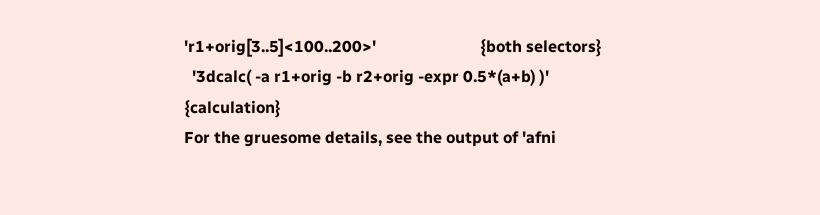'r1+orig[3..5]<100..200>'                          {both selectors}
  '3dcalc( -a r1+orig -b r2+orig -expr 0.5*(a+b) )'  {calculation}
For the gruesome details, see the output of 'afni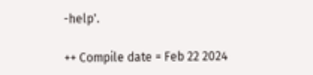-help'.

++ Compile date = Feb 22 2024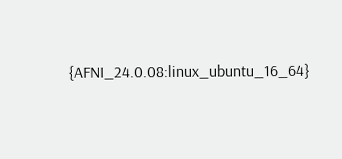{AFNI_24.0.08:linux_ubuntu_16_64}